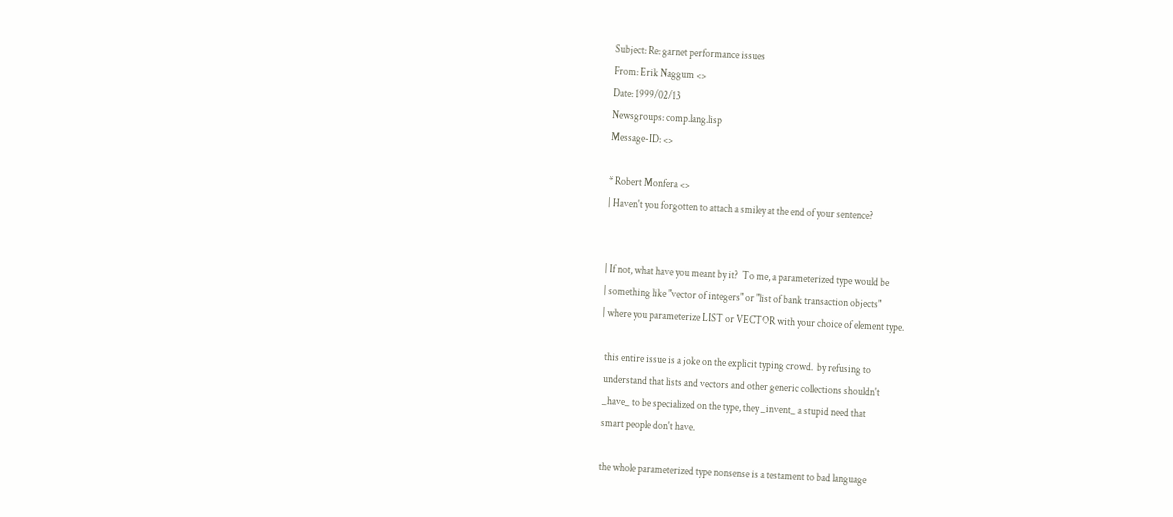Subject: Re: garnet performance issues
From: Erik Naggum <>
Date: 1999/02/13
Newsgroups: comp.lang.lisp
Message-ID: <>

* Robert Monfera <>
| Haven't you forgotten to attach a smiley at the end of your sentence?


| If not, what have you meant by it?  To me, a parameterized type would be
| something like "vector of integers" or "list of bank transaction objects"
| where you parameterize LIST or VECTOR with your choice of element type.

  this entire issue is a joke on the explicit typing crowd.  by refusing to
  understand that lists and vectors and other generic collections shouldn't
  _have_ to be specialized on the type, they _invent_ a stupid need that
  smart people don't have.

  the whole parameterized type nonsense is a testament to bad language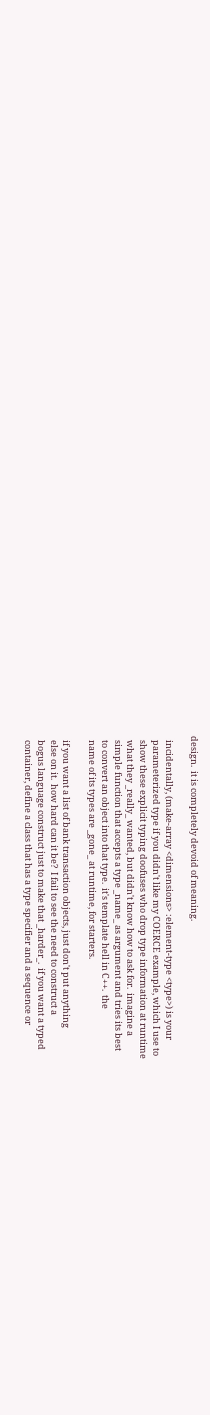design.  it is completely devoid of meaning.

  incidentally, (make-array <dimensions> :element-type <type>) is your
  parameterized type if you didn't like my COERCE example, which I use to
  show these explicit typing doofuses who drop type information at runtime
  what they _really_ wanted, but didn't know how to ask for.  imagine a
  simple function that accepts a type _name_ as argument and tries its best
  to convert an object into that type.  it's template hell in C++.  the
  name of its types are _gone_ at runtime, for starters.

  if you want a list of bank transaction objects, just don't put anything
  else on it.  how hard can it be?  I fail to see the need to construct a
  bogus language construct just to make that _harder_.  if you want a typed
  container, define a class that has a type specifier and a sequence or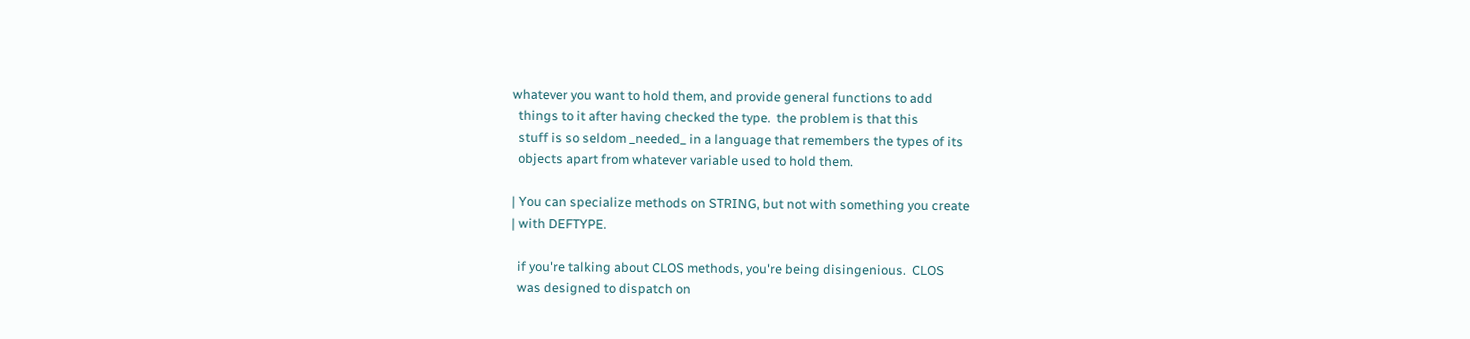whatever you want to hold them, and provide general functions to add
  things to it after having checked the type.  the problem is that this
  stuff is so seldom _needed_ in a language that remembers the types of its
  objects apart from whatever variable used to hold them.

| You can specialize methods on STRING, but not with something you create
| with DEFTYPE.

  if you're talking about CLOS methods, you're being disingenious.  CLOS
  was designed to dispatch on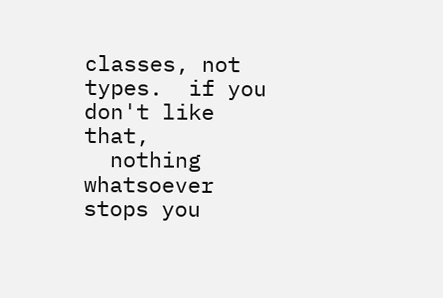classes, not types.  if you don't like that,
  nothing whatsoever stops you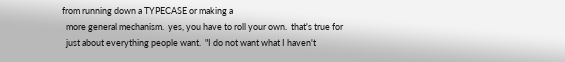from running down a TYPECASE or making a
  more general mechanism.  yes, you have to roll your own.  that's true for
  just about everything people want.  "I do not want what I haven't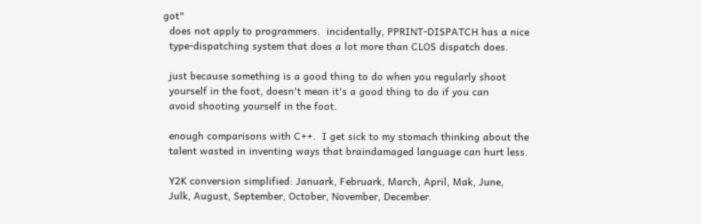got"
  does not apply to programmers.  incidentally, PPRINT-DISPATCH has a nice
  type-dispatching system that does a lot more than CLOS dispatch does.

  just because something is a good thing to do when you regularly shoot
  yourself in the foot, doesn't mean it's a good thing to do if you can
  avoid shooting yourself in the foot.

  enough comparisons with C++.  I get sick to my stomach thinking about the
  talent wasted in inventing ways that braindamaged language can hurt less.

  Y2K conversion simplified: Januark, Februark, March, April, Mak, June,
  Julk, August, September, October, November, December.